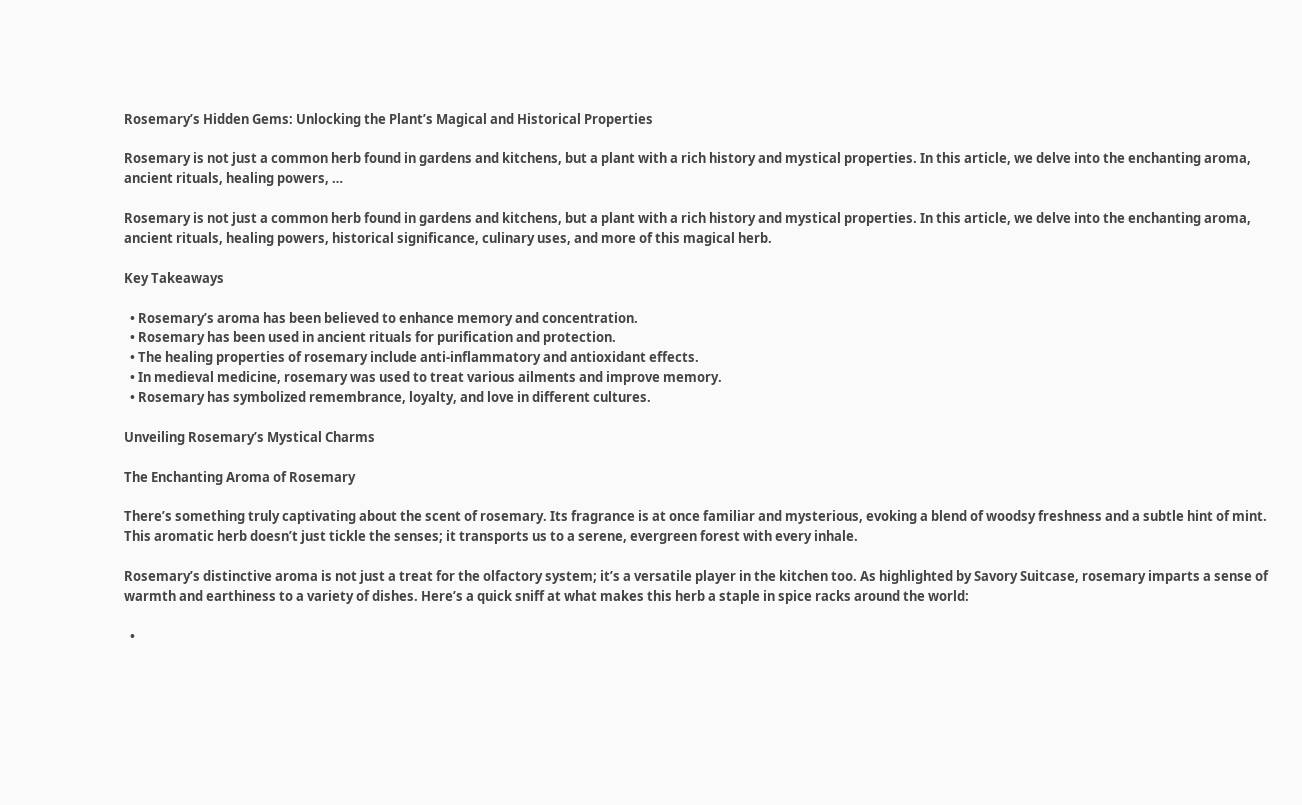Rosemary’s Hidden Gems: Unlocking the Plant’s Magical and Historical Properties

Rosemary is not just a common herb found in gardens and kitchens, but a plant with a rich history and mystical properties. In this article, we delve into the enchanting aroma, ancient rituals, healing powers, …

Rosemary is not just a common herb found in gardens and kitchens, but a plant with a rich history and mystical properties. In this article, we delve into the enchanting aroma, ancient rituals, healing powers, historical significance, culinary uses, and more of this magical herb.

Key Takeaways

  • Rosemary’s aroma has been believed to enhance memory and concentration.
  • Rosemary has been used in ancient rituals for purification and protection.
  • The healing properties of rosemary include anti-inflammatory and antioxidant effects.
  • In medieval medicine, rosemary was used to treat various ailments and improve memory.
  • Rosemary has symbolized remembrance, loyalty, and love in different cultures.

Unveiling Rosemary’s Mystical Charms

The Enchanting Aroma of Rosemary

There’s something truly captivating about the scent of rosemary. Its fragrance is at once familiar and mysterious, evoking a blend of woodsy freshness and a subtle hint of mint. This aromatic herb doesn’t just tickle the senses; it transports us to a serene, evergreen forest with every inhale.

Rosemary’s distinctive aroma is not just a treat for the olfactory system; it’s a versatile player in the kitchen too. As highlighted by Savory Suitcase, rosemary imparts a sense of warmth and earthiness to a variety of dishes. Here’s a quick sniff at what makes this herb a staple in spice racks around the world:

  •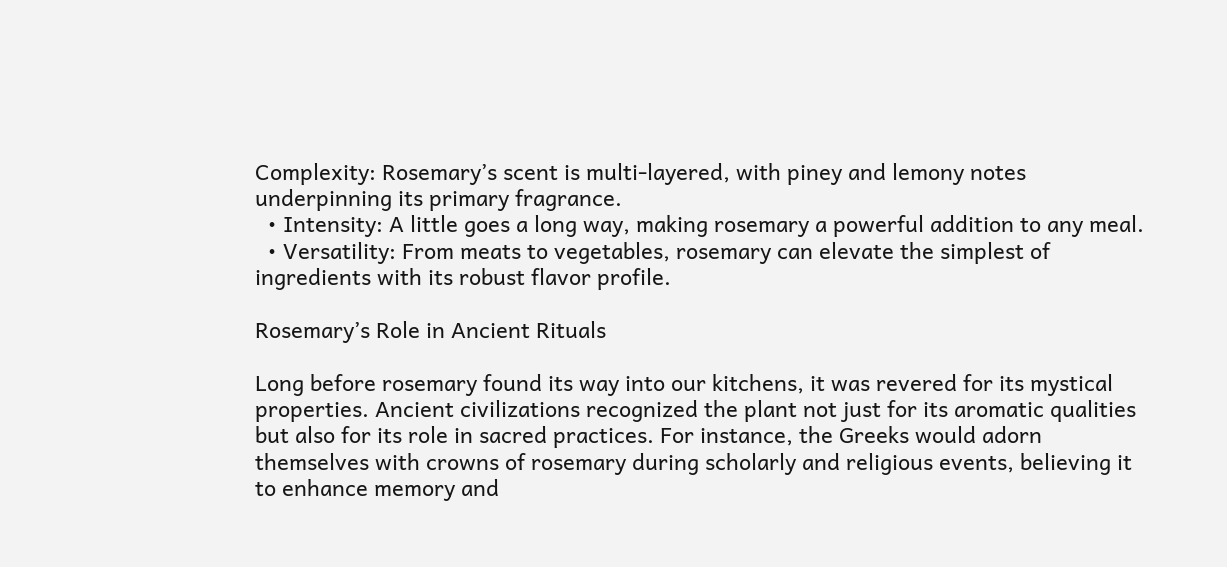Complexity: Rosemary’s scent is multi-layered, with piney and lemony notes underpinning its primary fragrance.
  • Intensity: A little goes a long way, making rosemary a powerful addition to any meal.
  • Versatility: From meats to vegetables, rosemary can elevate the simplest of ingredients with its robust flavor profile.

Rosemary’s Role in Ancient Rituals

Long before rosemary found its way into our kitchens, it was revered for its mystical properties. Ancient civilizations recognized the plant not just for its aromatic qualities but also for its role in sacred practices. For instance, the Greeks would adorn themselves with crowns of rosemary during scholarly and religious events, believing it to enhance memory and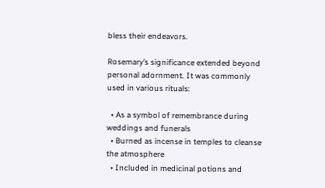bless their endeavors.

Rosemary’s significance extended beyond personal adornment. It was commonly used in various rituals:

  • As a symbol of remembrance during weddings and funerals
  • Burned as incense in temples to cleanse the atmosphere
  • Included in medicinal potions and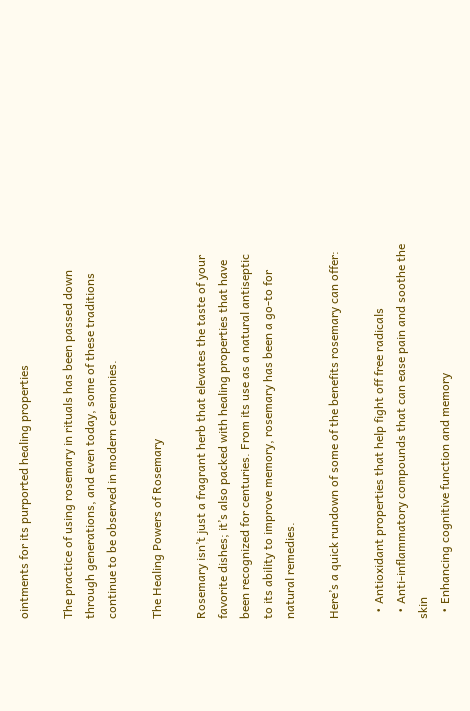ointments for its purported healing properties

The practice of using rosemary in rituals has been passed down through generations, and even today, some of these traditions continue to be observed in modern ceremonies.

The Healing Powers of Rosemary

Rosemary isn’t just a fragrant herb that elevates the taste of your favorite dishes; it’s also packed with healing properties that have been recognized for centuries. From its use as a natural antiseptic to its ability to improve memory, rosemary has been a go-to for natural remedies.

Here’s a quick rundown of some of the benefits rosemary can offer:

  • Antioxidant properties that help fight off free radicals
  • Anti-inflammatory compounds that can ease pain and soothe the skin
  • Enhancing cognitive function and memory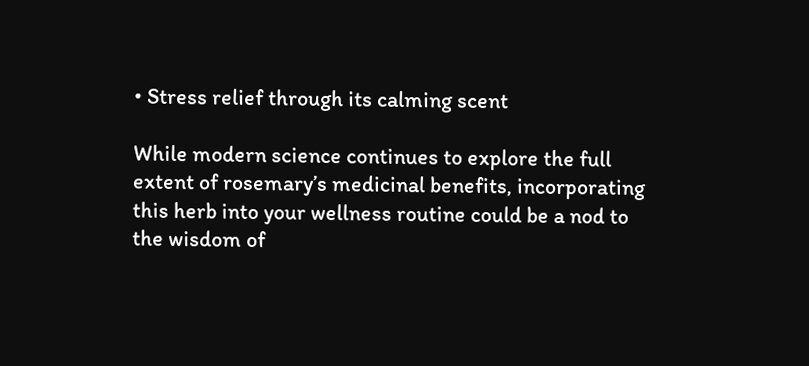• Stress relief through its calming scent

While modern science continues to explore the full extent of rosemary’s medicinal benefits, incorporating this herb into your wellness routine could be a nod to the wisdom of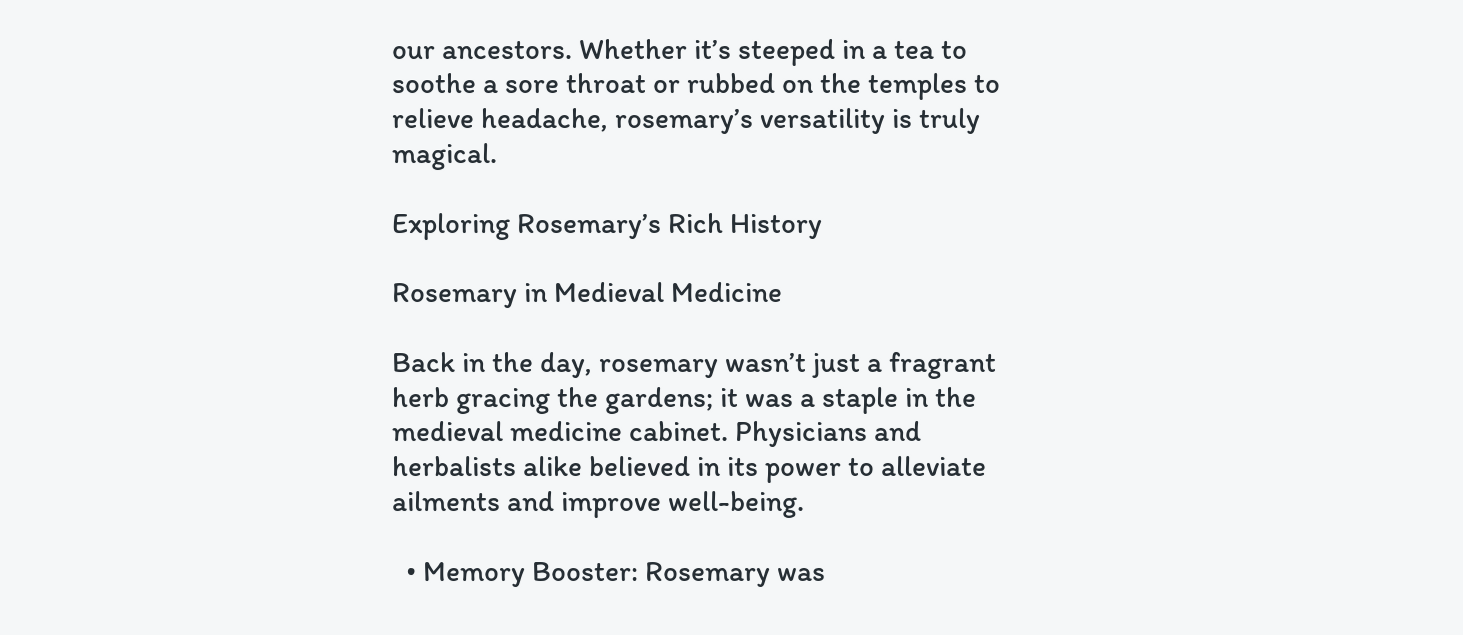our ancestors. Whether it’s steeped in a tea to soothe a sore throat or rubbed on the temples to relieve headache, rosemary’s versatility is truly magical.

Exploring Rosemary’s Rich History

Rosemary in Medieval Medicine

Back in the day, rosemary wasn’t just a fragrant herb gracing the gardens; it was a staple in the medieval medicine cabinet. Physicians and herbalists alike believed in its power to alleviate ailments and improve well-being.

  • Memory Booster: Rosemary was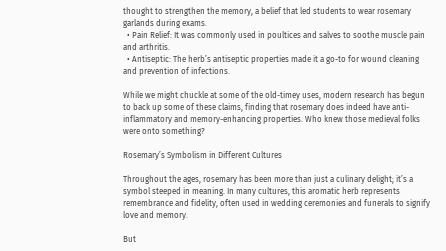thought to strengthen the memory, a belief that led students to wear rosemary garlands during exams.
  • Pain Relief: It was commonly used in poultices and salves to soothe muscle pain and arthritis.
  • Antiseptic: The herb’s antiseptic properties made it a go-to for wound cleaning and prevention of infections.

While we might chuckle at some of the old-timey uses, modern research has begun to back up some of these claims, finding that rosemary does indeed have anti-inflammatory and memory-enhancing properties. Who knew those medieval folks were onto something?

Rosemary’s Symbolism in Different Cultures

Throughout the ages, rosemary has been more than just a culinary delight; it’s a symbol steeped in meaning. In many cultures, this aromatic herb represents remembrance and fidelity, often used in wedding ceremonies and funerals to signify love and memory.

But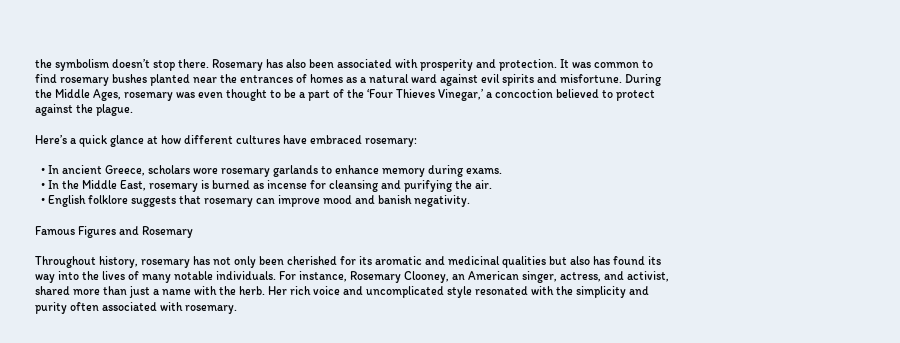the symbolism doesn’t stop there. Rosemary has also been associated with prosperity and protection. It was common to find rosemary bushes planted near the entrances of homes as a natural ward against evil spirits and misfortune. During the Middle Ages, rosemary was even thought to be a part of the ‘Four Thieves Vinegar,’ a concoction believed to protect against the plague.

Here’s a quick glance at how different cultures have embraced rosemary:

  • In ancient Greece, scholars wore rosemary garlands to enhance memory during exams.
  • In the Middle East, rosemary is burned as incense for cleansing and purifying the air.
  • English folklore suggests that rosemary can improve mood and banish negativity.

Famous Figures and Rosemary

Throughout history, rosemary has not only been cherished for its aromatic and medicinal qualities but also has found its way into the lives of many notable individuals. For instance, Rosemary Clooney, an American singer, actress, and activist, shared more than just a name with the herb. Her rich voice and uncomplicated style resonated with the simplicity and purity often associated with rosemary.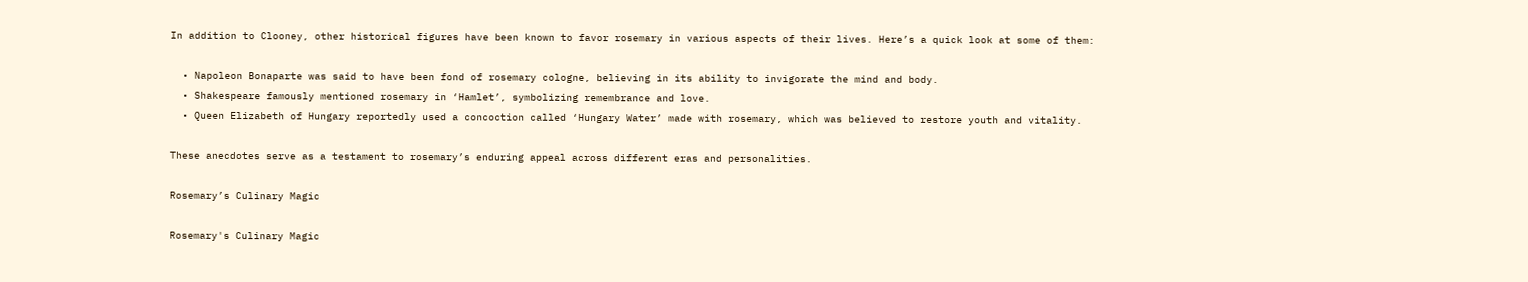In addition to Clooney, other historical figures have been known to favor rosemary in various aspects of their lives. Here’s a quick look at some of them:

  • Napoleon Bonaparte was said to have been fond of rosemary cologne, believing in its ability to invigorate the mind and body.
  • Shakespeare famously mentioned rosemary in ‘Hamlet’, symbolizing remembrance and love.
  • Queen Elizabeth of Hungary reportedly used a concoction called ‘Hungary Water’ made with rosemary, which was believed to restore youth and vitality.

These anecdotes serve as a testament to rosemary’s enduring appeal across different eras and personalities.

Rosemary’s Culinary Magic

Rosemary's Culinary Magic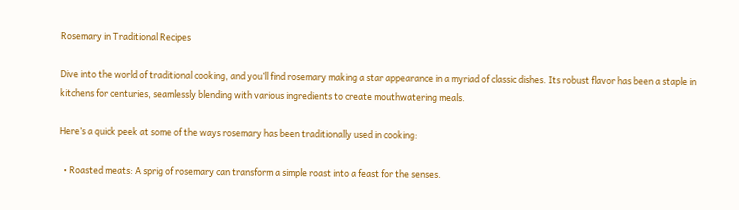Rosemary in Traditional Recipes

Dive into the world of traditional cooking, and you’ll find rosemary making a star appearance in a myriad of classic dishes. Its robust flavor has been a staple in kitchens for centuries, seamlessly blending with various ingredients to create mouthwatering meals.

Here’s a quick peek at some of the ways rosemary has been traditionally used in cooking:

  • Roasted meats: A sprig of rosemary can transform a simple roast into a feast for the senses.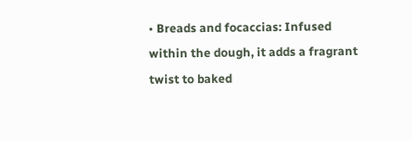• Breads and focaccias: Infused within the dough, it adds a fragrant twist to baked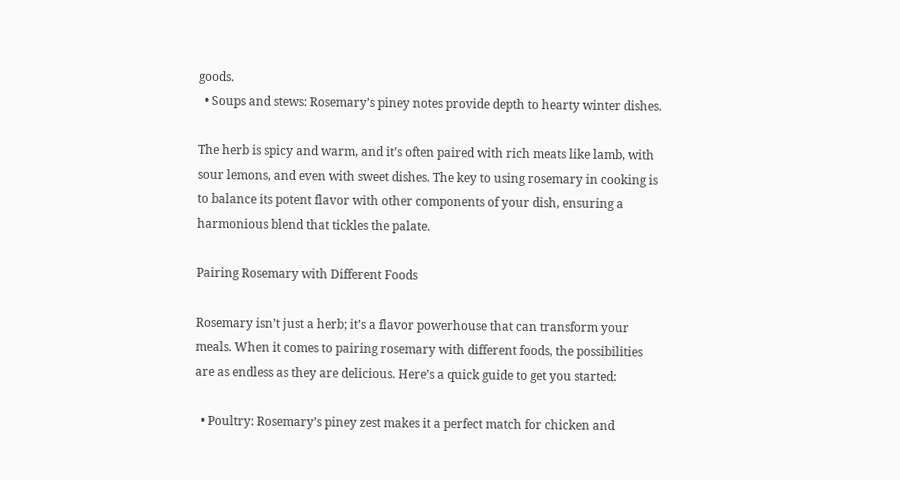goods.
  • Soups and stews: Rosemary’s piney notes provide depth to hearty winter dishes.

The herb is spicy and warm, and it’s often paired with rich meats like lamb, with sour lemons, and even with sweet dishes. The key to using rosemary in cooking is to balance its potent flavor with other components of your dish, ensuring a harmonious blend that tickles the palate.

Pairing Rosemary with Different Foods

Rosemary isn’t just a herb; it’s a flavor powerhouse that can transform your meals. When it comes to pairing rosemary with different foods, the possibilities are as endless as they are delicious. Here’s a quick guide to get you started:

  • Poultry: Rosemary’s piney zest makes it a perfect match for chicken and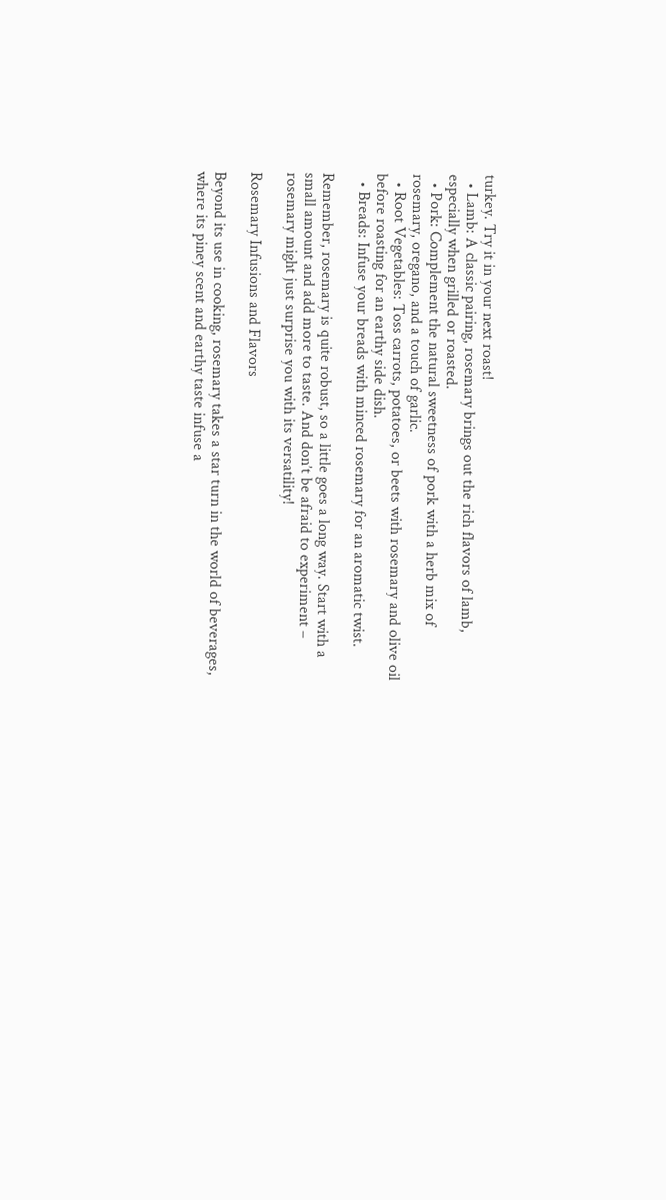turkey. Try it in your next roast!
  • Lamb: A classic pairing, rosemary brings out the rich flavors of lamb, especially when grilled or roasted.
  • Pork: Complement the natural sweetness of pork with a herb mix of rosemary, oregano, and a touch of garlic.
  • Root Vegetables: Toss carrots, potatoes, or beets with rosemary and olive oil before roasting for an earthy side dish.
  • Breads: Infuse your breads with minced rosemary for an aromatic twist.

Remember, rosemary is quite robust, so a little goes a long way. Start with a small amount and add more to taste. And don’t be afraid to experiment – rosemary might just surprise you with its versatility!

Rosemary Infusions and Flavors

Beyond its use in cooking, rosemary takes a star turn in the world of beverages, where its piney scent and earthy taste infuse a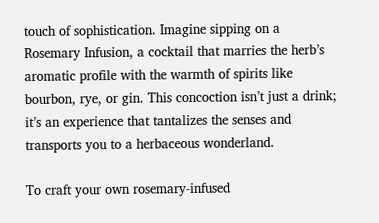touch of sophistication. Imagine sipping on a Rosemary Infusion, a cocktail that marries the herb’s aromatic profile with the warmth of spirits like bourbon, rye, or gin. This concoction isn’t just a drink; it’s an experience that tantalizes the senses and transports you to a herbaceous wonderland.

To craft your own rosemary-infused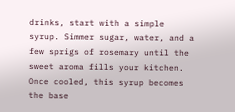drinks, start with a simple syrup. Simmer sugar, water, and a few sprigs of rosemary until the sweet aroma fills your kitchen. Once cooled, this syrup becomes the base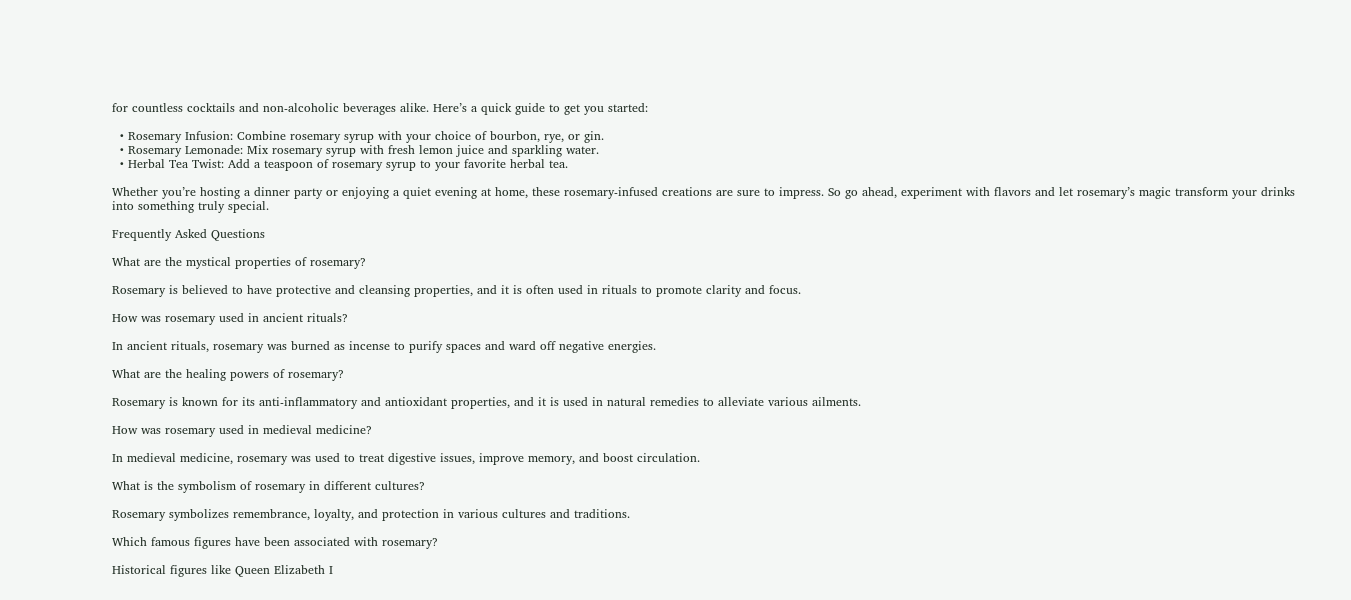for countless cocktails and non-alcoholic beverages alike. Here’s a quick guide to get you started:

  • Rosemary Infusion: Combine rosemary syrup with your choice of bourbon, rye, or gin.
  • Rosemary Lemonade: Mix rosemary syrup with fresh lemon juice and sparkling water.
  • Herbal Tea Twist: Add a teaspoon of rosemary syrup to your favorite herbal tea.

Whether you’re hosting a dinner party or enjoying a quiet evening at home, these rosemary-infused creations are sure to impress. So go ahead, experiment with flavors and let rosemary’s magic transform your drinks into something truly special.

Frequently Asked Questions

What are the mystical properties of rosemary?

Rosemary is believed to have protective and cleansing properties, and it is often used in rituals to promote clarity and focus.

How was rosemary used in ancient rituals?

In ancient rituals, rosemary was burned as incense to purify spaces and ward off negative energies.

What are the healing powers of rosemary?

Rosemary is known for its anti-inflammatory and antioxidant properties, and it is used in natural remedies to alleviate various ailments.

How was rosemary used in medieval medicine?

In medieval medicine, rosemary was used to treat digestive issues, improve memory, and boost circulation.

What is the symbolism of rosemary in different cultures?

Rosemary symbolizes remembrance, loyalty, and protection in various cultures and traditions.

Which famous figures have been associated with rosemary?

Historical figures like Queen Elizabeth I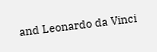and Leonardo da Vinci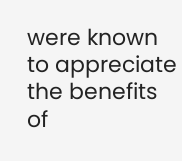were known to appreciate the benefits of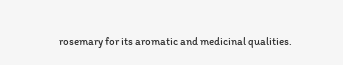rosemary for its aromatic and medicinal qualities.